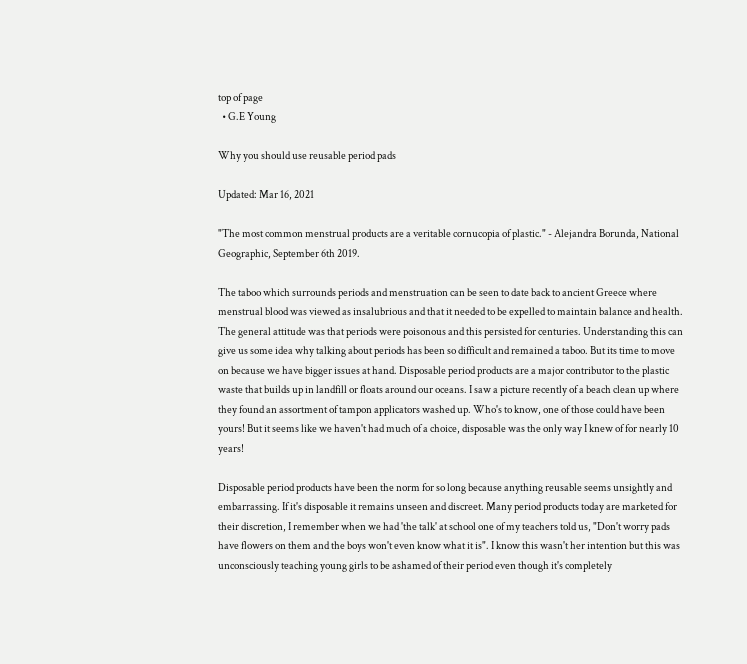top of page
  • G.E Young

Why you should use reusable period pads

Updated: Mar 16, 2021

"The most common menstrual products are a veritable cornucopia of plastic." - Alejandra Borunda, National Geographic, September 6th 2019.

The taboo which surrounds periods and menstruation can be seen to date back to ancient Greece where menstrual blood was viewed as insalubrious and that it needed to be expelled to maintain balance and health. The general attitude was that periods were poisonous and this persisted for centuries. Understanding this can give us some idea why talking about periods has been so difficult and remained a taboo. But its time to move on because we have bigger issues at hand. Disposable period products are a major contributor to the plastic waste that builds up in landfill or floats around our oceans. I saw a picture recently of a beach clean up where they found an assortment of tampon applicators washed up. Who's to know, one of those could have been yours! But it seems like we haven't had much of a choice, disposable was the only way I knew of for nearly 10 years!

Disposable period products have been the norm for so long because anything reusable seems unsightly and embarrassing. If it's disposable it remains unseen and discreet. Many period products today are marketed for their discretion, I remember when we had 'the talk' at school one of my teachers told us, "Don't worry pads have flowers on them and the boys won't even know what it is". I know this wasn't her intention but this was unconsciously teaching young girls to be ashamed of their period even though it's completely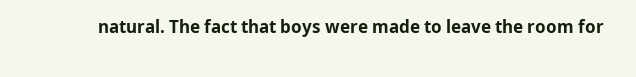natural. The fact that boys were made to leave the room for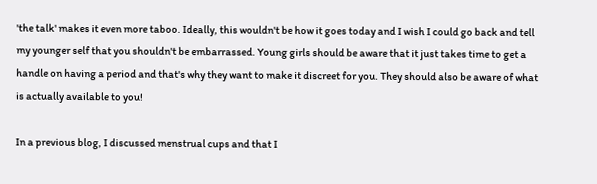'the talk' makes it even more taboo. Ideally, this wouldn't be how it goes today and I wish I could go back and tell my younger self that you shouldn't be embarrassed. Young girls should be aware that it just takes time to get a handle on having a period and that's why they want to make it discreet for you. They should also be aware of what is actually available to you!

In a previous blog, I discussed menstrual cups and that I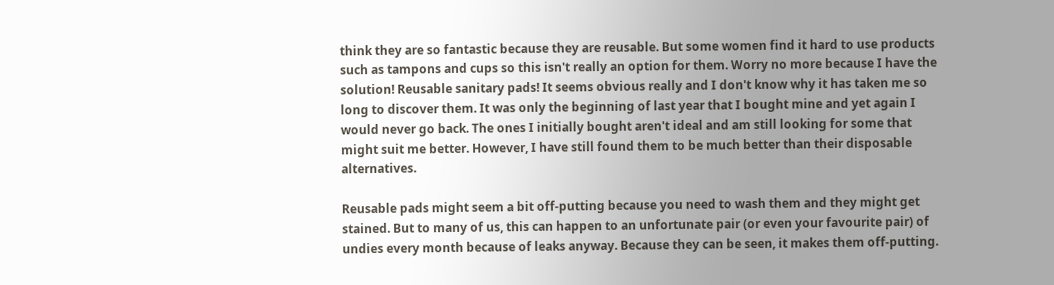think they are so fantastic because they are reusable. But some women find it hard to use products such as tampons and cups so this isn't really an option for them. Worry no more because I have the solution! Reusable sanitary pads! It seems obvious really and I don't know why it has taken me so long to discover them. It was only the beginning of last year that I bought mine and yet again I would never go back. The ones I initially bought aren't ideal and am still looking for some that might suit me better. However, I have still found them to be much better than their disposable alternatives.

Reusable pads might seem a bit off-putting because you need to wash them and they might get stained. But to many of us, this can happen to an unfortunate pair (or even your favourite pair) of undies every month because of leaks anyway. Because they can be seen, it makes them off-putting.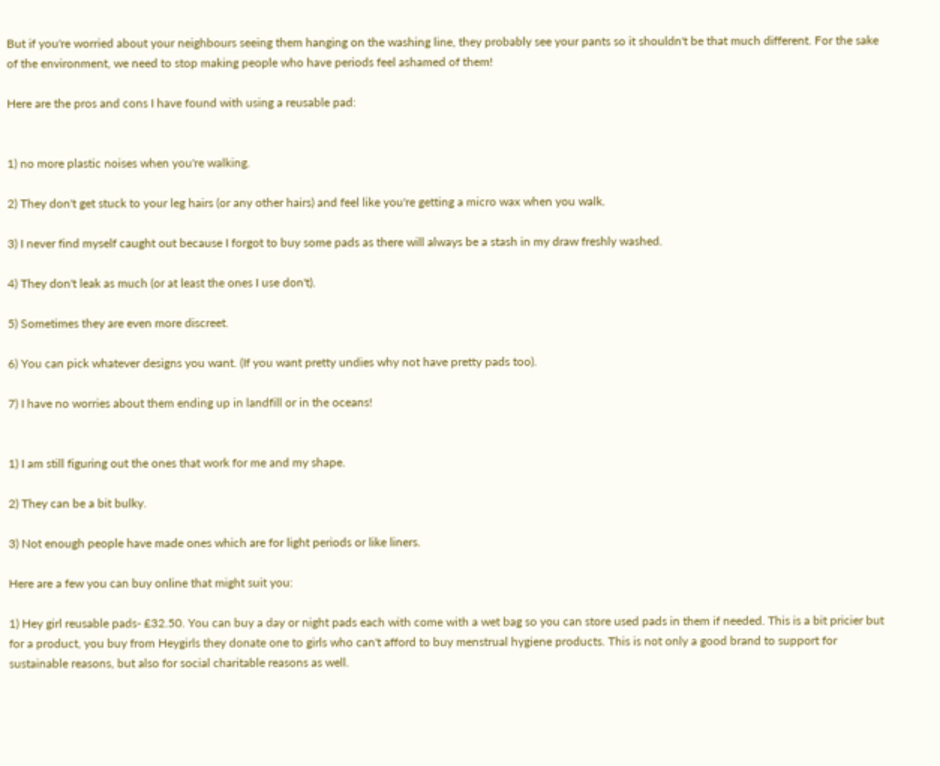But if you're worried about your neighbours seeing them hanging on the washing line, they probably see your pants so it shouldn't be that much different. For the sake of the environment, we need to stop making people who have periods feel ashamed of them!

Here are the pros and cons I have found with using a reusable pad:


1) no more plastic noises when you're walking.

2) They don't get stuck to your leg hairs (or any other hairs) and feel like you're getting a micro wax when you walk.

3) I never find myself caught out because I forgot to buy some pads as there will always be a stash in my draw freshly washed.

4) They don't leak as much (or at least the ones I use don't).

5) Sometimes they are even more discreet.

6) You can pick whatever designs you want. (If you want pretty undies why not have pretty pads too).

7) I have no worries about them ending up in landfill or in the oceans!


1) I am still figuring out the ones that work for me and my shape.

2) They can be a bit bulky.

3) Not enough people have made ones which are for light periods or like liners.

Here are a few you can buy online that might suit you:

1) Hey girl reusable pads- £32.50. You can buy a day or night pads each with come with a wet bag so you can store used pads in them if needed. This is a bit pricier but for a product, you buy from Heygirls they donate one to girls who can't afford to buy menstrual hygiene products. This is not only a good brand to support for sustainable reasons, but also for social charitable reasons as well.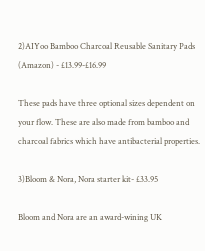2)AIYoo Bamboo Charcoal Reusable Sanitary Pads (Amazon) - £13.99-£16.99

These pads have three optional sizes dependent on your flow. These are also made from bamboo and charcoal fabrics which have antibacterial properties.

3)Bloom & Nora, Nora starter kit- £33.95

Bloom and Nora are an award-wining UK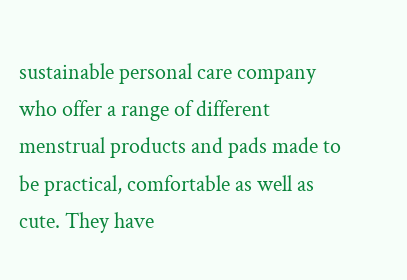sustainable personal care company who offer a range of different menstrual products and pads made to be practical, comfortable as well as cute. They have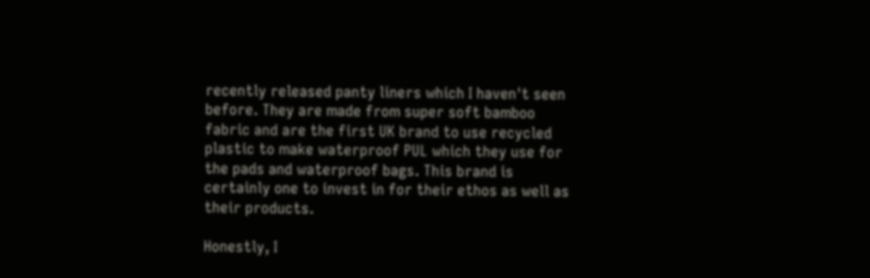recently released panty liners which I haven't seen before. They are made from super soft bamboo fabric and are the first UK brand to use recycled plastic to make waterproof PUL which they use for the pads and waterproof bags. This brand is certainly one to invest in for their ethos as well as their products.

Honestly, I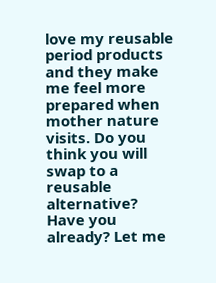love my reusable period products and they make me feel more prepared when mother nature visits. Do you think you will swap to a reusable alternative? Have you already? Let me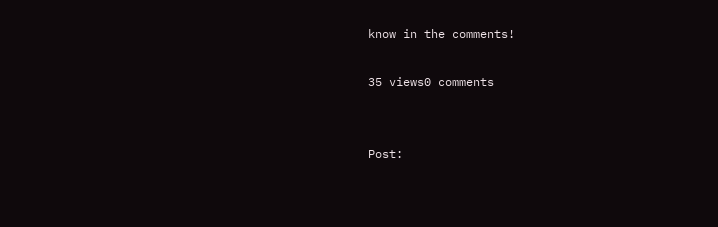know in the comments!

35 views0 comments


Post: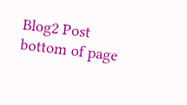Blog2 Post
bottom of page